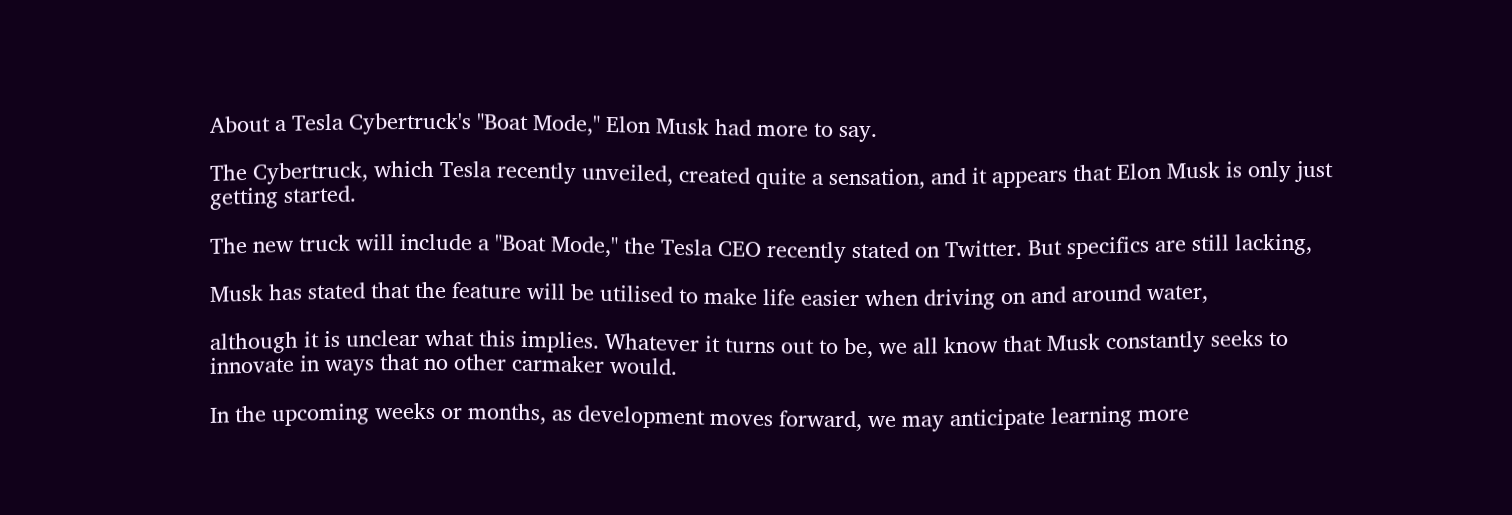About a Tesla Cybertruck's "Boat Mode," Elon Musk had more to say.

The Cybertruck, which Tesla recently unveiled, created quite a sensation, and it appears that Elon Musk is only just getting started.

The new truck will include a "Boat Mode," the Tesla CEO recently stated on Twitter. But specifics are still lacking,

Musk has stated that the feature will be utilised to make life easier when driving on and around water,

although it is unclear what this implies. Whatever it turns out to be, we all know that Musk constantly seeks to innovate in ways that no other carmaker would.

In the upcoming weeks or months, as development moves forward, we may anticipate learning more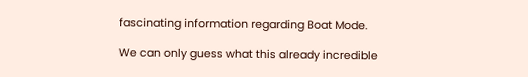fascinating information regarding Boat Mode.

We can only guess what this already incredible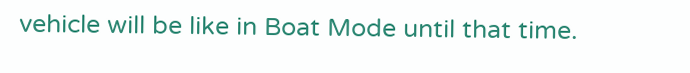vehicle will be like in Boat Mode until that time.